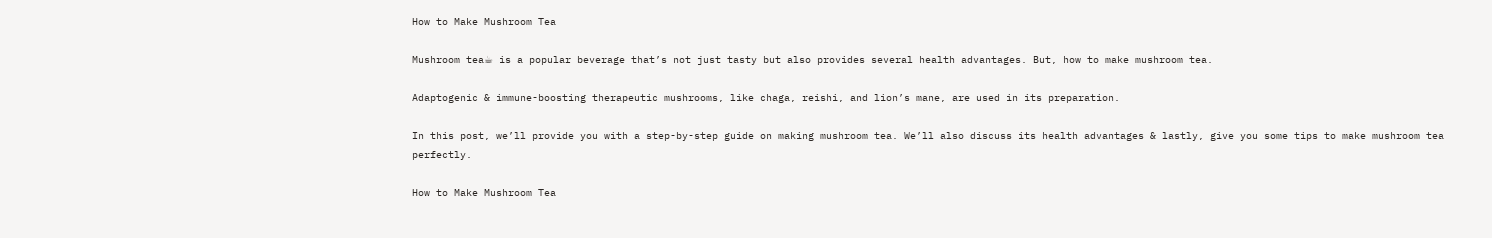How to Make Mushroom Tea

Mushroom tea☕ is a popular beverage that’s not just tasty but also provides several health advantages. But, how to make mushroom tea.

Adaptogenic & immune-boosting therapeutic mushrooms, like chaga, reishi, and lion’s mane, are used in its preparation.

In this post, we’ll provide you with a step-by-step guide on making mushroom tea. We’ll also discuss its health advantages & lastly, give you some tips to make mushroom tea perfectly.

How to Make Mushroom Tea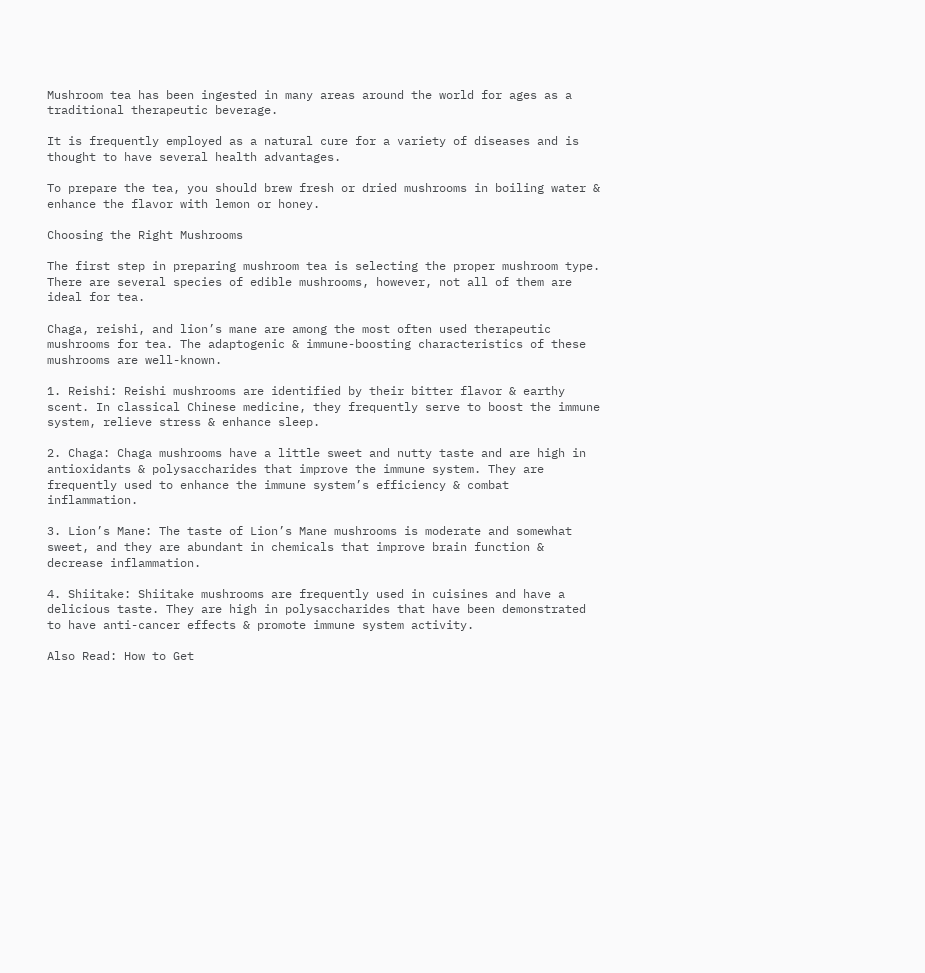Mushroom tea has been ingested in many areas around the world for ages as a traditional therapeutic beverage.

It is frequently employed as a natural cure for a variety of diseases and is thought to have several health advantages.

To prepare the tea, you should brew fresh or dried mushrooms in boiling water & enhance the flavor with lemon or honey.

Choosing the Right Mushrooms

The first step in preparing mushroom tea is selecting the proper mushroom type. There are several species of edible mushrooms, however, not all of them are ideal for tea.

Chaga, reishi, and lion’s mane are among the most often used therapeutic mushrooms for tea. The adaptogenic & immune-boosting characteristics of these mushrooms are well-known.

1. Reishi: Reishi mushrooms are identified by their bitter flavor & earthy scent. In classical Chinese medicine, they frequently serve to boost the immune system, relieve stress & enhance sleep.

2. Chaga: Chaga mushrooms have a little sweet and nutty taste and are high in antioxidants & polysaccharides that improve the immune system. They are frequently used to enhance the immune system’s efficiency & combat inflammation.

3. Lion’s Mane: The taste of Lion’s Mane mushrooms is moderate and somewhat sweet, and they are abundant in chemicals that improve brain function & decrease inflammation.

4. Shiitake: Shiitake mushrooms are frequently used in cuisines and have a delicious taste. They are high in polysaccharides that have been demonstrated to have anti-cancer effects & promote immune system activity.

Also Read: How to Get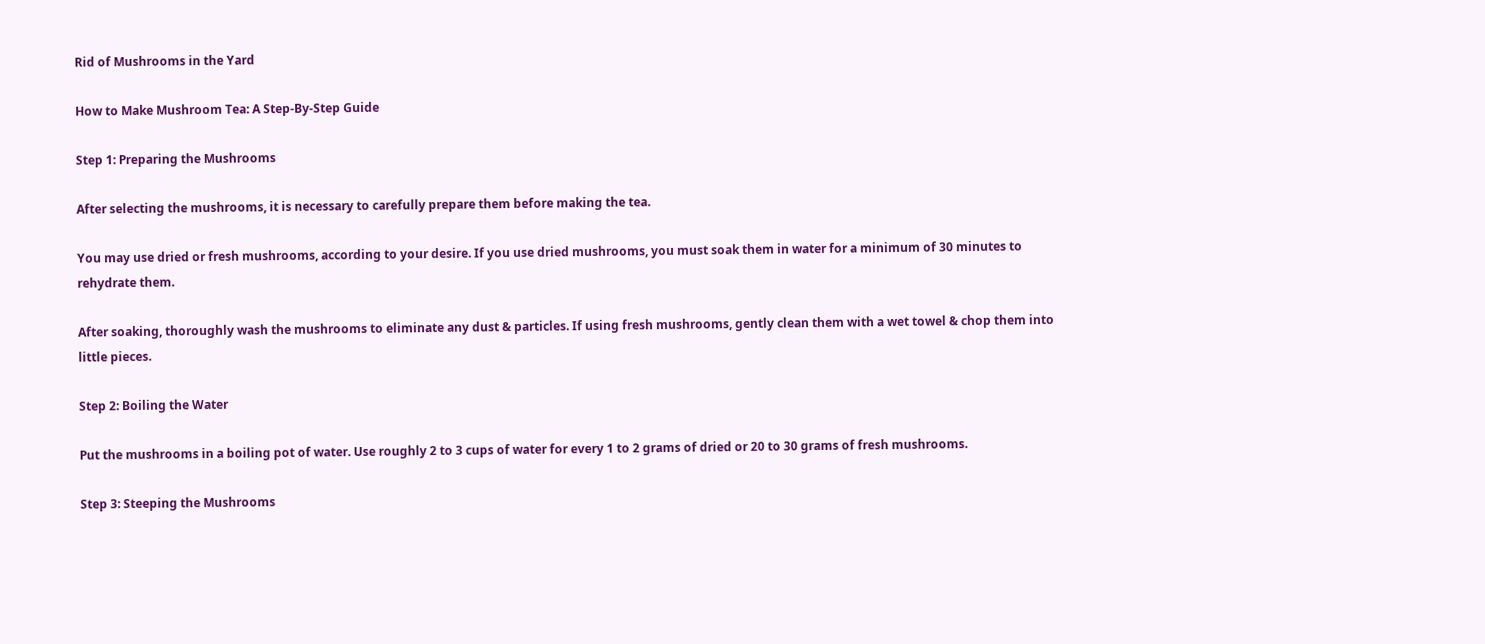Rid of Mushrooms in the Yard

How to Make Mushroom Tea: A Step-By-Step Guide

Step 1: Preparing the Mushrooms

After selecting the mushrooms, it is necessary to carefully prepare them before making the tea.

You may use dried or fresh mushrooms, according to your desire. If you use dried mushrooms, you must soak them in water for a minimum of 30 minutes to rehydrate them.

After soaking, thoroughly wash the mushrooms to eliminate any dust & particles. If using fresh mushrooms, gently clean them with a wet towel & chop them into little pieces.

Step 2: Boiling the Water

Put the mushrooms in a boiling pot of water. Use roughly 2 to 3 cups of water for every 1 to 2 grams of dried or 20 to 30 grams of fresh mushrooms.

Step 3: Steeping the Mushrooms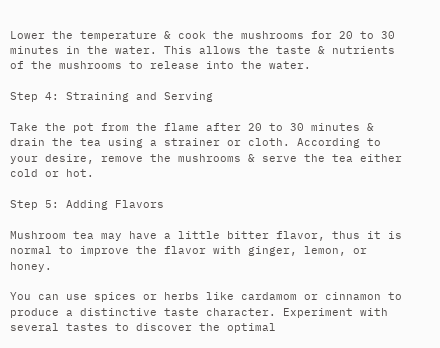Lower the temperature & cook the mushrooms for 20 to 30 minutes in the water. This allows the taste & nutrients of the mushrooms to release into the water.

Step 4: Straining and Serving

Take the pot from the flame after 20 to 30 minutes & drain the tea using a strainer or cloth. According to your desire, remove the mushrooms & serve the tea either cold or hot.

Step 5: Adding Flavors

Mushroom tea may have a little bitter flavor, thus it is normal to improve the flavor with ginger, lemon, or honey.

You can use spices or herbs like cardamom or cinnamon to produce a distinctive taste character. Experiment with several tastes to discover the optimal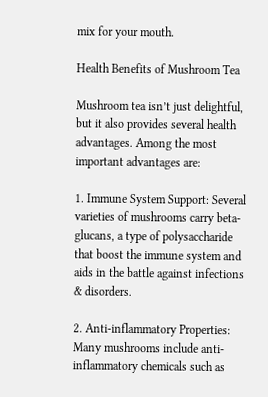mix for your mouth.

Health Benefits of Mushroom Tea

Mushroom tea isn’t just delightful, but it also provides several health advantages. Among the most important advantages are:

1. Immune System Support: Several varieties of mushrooms carry beta-glucans, a type of polysaccharide that boost the immune system and aids in the battle against infections & disorders.

2. Anti-inflammatory Properties: Many mushrooms include anti-inflammatory chemicals such as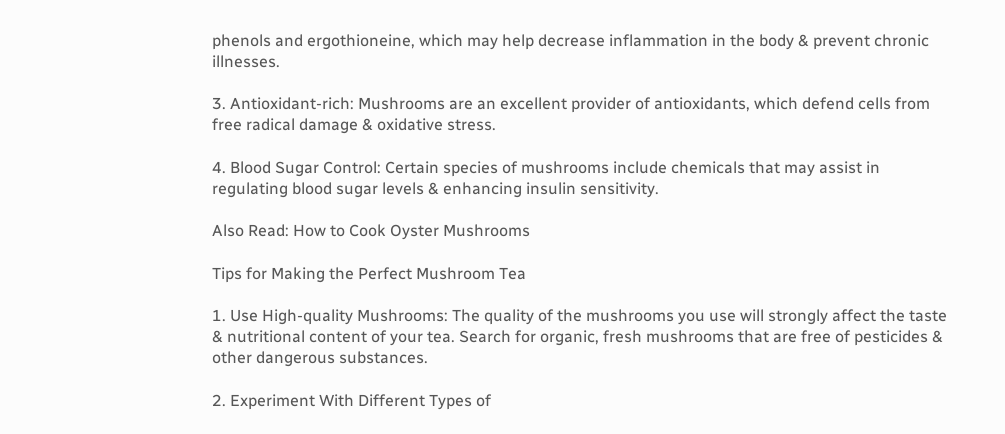phenols and ergothioneine, which may help decrease inflammation in the body & prevent chronic illnesses.

3. Antioxidant-rich: Mushrooms are an excellent provider of antioxidants, which defend cells from free radical damage & oxidative stress.

4. Blood Sugar Control: Certain species of mushrooms include chemicals that may assist in regulating blood sugar levels & enhancing insulin sensitivity.

Also Read: How to Cook Oyster Mushrooms

Tips for Making the Perfect Mushroom Tea

1. Use High-quality Mushrooms: The quality of the mushrooms you use will strongly affect the taste & nutritional content of your tea. Search for organic, fresh mushrooms that are free of pesticides & other dangerous substances.

2. Experiment With Different Types of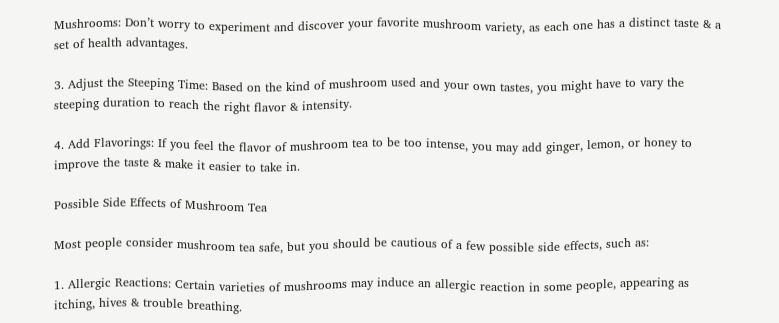Mushrooms: Don’t worry to experiment and discover your favorite mushroom variety, as each one has a distinct taste & a set of health advantages.

3. Adjust the Steeping Time: Based on the kind of mushroom used and your own tastes, you might have to vary the steeping duration to reach the right flavor & intensity.

4. Add Flavorings: If you feel the flavor of mushroom tea to be too intense, you may add ginger, lemon, or honey to improve the taste & make it easier to take in.

Possible Side Effects of Mushroom Tea

Most people consider mushroom tea safe, but you should be cautious of a few possible side effects, such as:

1. Allergic Reactions: Certain varieties of mushrooms may induce an allergic reaction in some people, appearing as itching, hives & trouble breathing.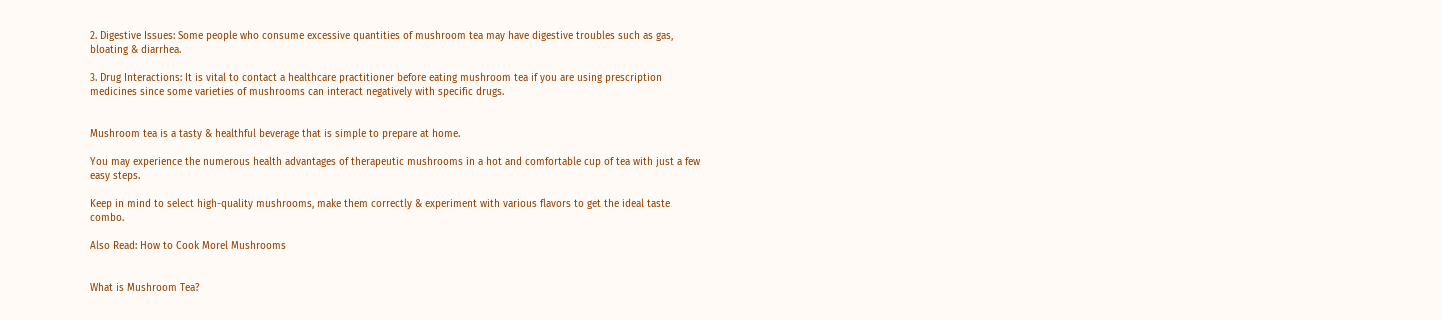2. Digestive Issues: Some people who consume excessive quantities of mushroom tea may have digestive troubles such as gas, bloating & diarrhea.

3. Drug Interactions: It is vital to contact a healthcare practitioner before eating mushroom tea if you are using prescription medicines since some varieties of mushrooms can interact negatively with specific drugs.


Mushroom tea is a tasty & healthful beverage that is simple to prepare at home.

You may experience the numerous health advantages of therapeutic mushrooms in a hot and comfortable cup of tea with just a few easy steps.

Keep in mind to select high-quality mushrooms, make them correctly & experiment with various flavors to get the ideal taste combo.

Also Read: How to Cook Morel Mushrooms


What is Mushroom Tea?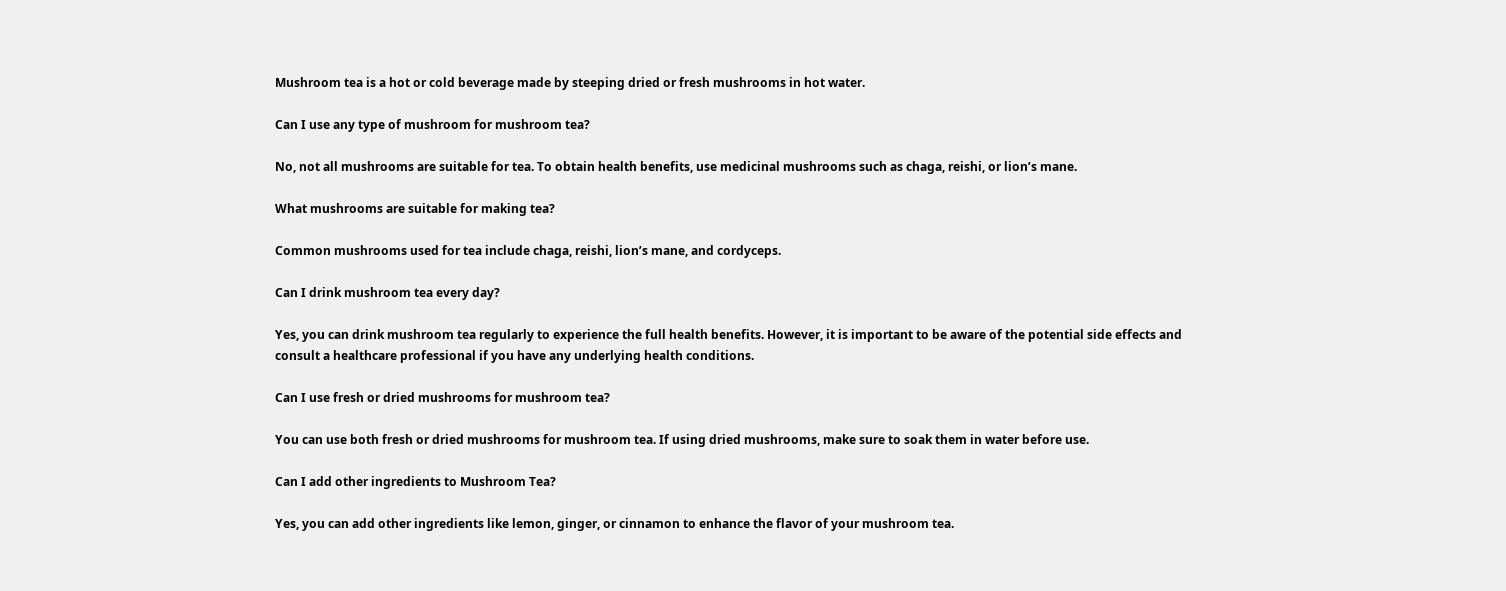Mushroom tea is a hot or cold beverage made by steeping dried or fresh mushrooms in hot water.

Can I use any type of mushroom for mushroom tea?

No, not all mushrooms are suitable for tea. To obtain health benefits, use medicinal mushrooms such as chaga, reishi, or lion’s mane.

What mushrooms are suitable for making tea?

Common mushrooms used for tea include chaga, reishi, lion’s mane, and cordyceps.

Can I drink mushroom tea every day?

Yes, you can drink mushroom tea regularly to experience the full health benefits. However, it is important to be aware of the potential side effects and consult a healthcare professional if you have any underlying health conditions.

Can I use fresh or dried mushrooms for mushroom tea?

You can use both fresh or dried mushrooms for mushroom tea. If using dried mushrooms, make sure to soak them in water before use.

Can I add other ingredients to Mushroom Tea?

Yes, you can add other ingredients like lemon, ginger, or cinnamon to enhance the flavor of your mushroom tea.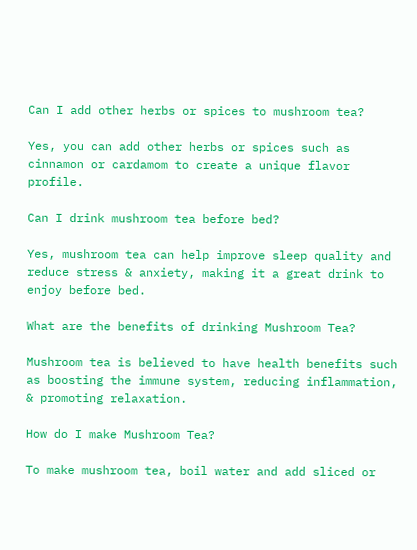Can I add other herbs or spices to mushroom tea?

Yes, you can add other herbs or spices such as cinnamon or cardamom to create a unique flavor profile.

Can I drink mushroom tea before bed?

Yes, mushroom tea can help improve sleep quality and reduce stress & anxiety, making it a great drink to enjoy before bed.

What are the benefits of drinking Mushroom Tea?

Mushroom tea is believed to have health benefits such as boosting the immune system, reducing inflammation, & promoting relaxation.

How do I make Mushroom Tea?

To make mushroom tea, boil water and add sliced or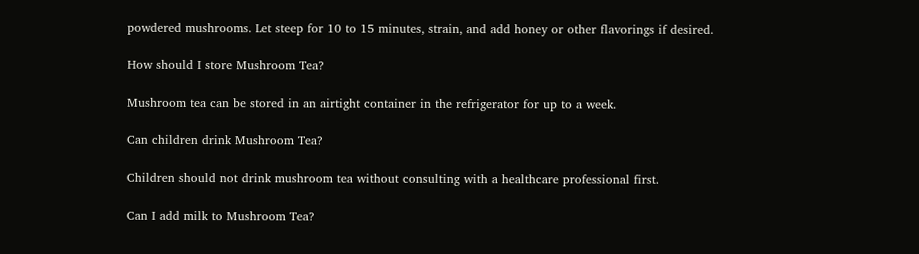powdered mushrooms. Let steep for 10 to 15 minutes, strain, and add honey or other flavorings if desired.

How should I store Mushroom Tea?

Mushroom tea can be stored in an airtight container in the refrigerator for up to a week.

Can children drink Mushroom Tea?

Children should not drink mushroom tea without consulting with a healthcare professional first.

Can I add milk to Mushroom Tea?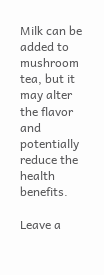Milk can be added to mushroom tea, but it may alter the flavor and potentially reduce the health benefits.

Leave a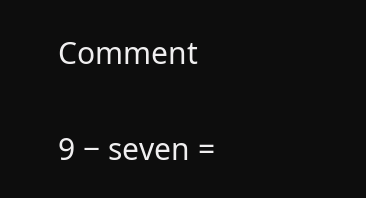Comment

9 − seven =